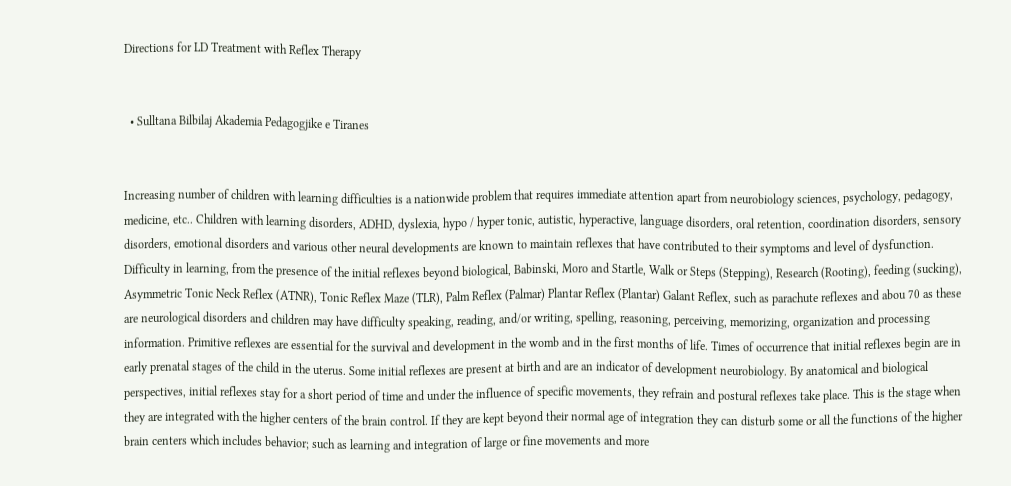Directions for LD Treatment with Reflex Therapy


  • Sulltana Bilbilaj Akademia Pedagogjike e Tiranes


Increasing number of children with learning difficulties is a nationwide problem that requires immediate attention apart from neurobiology sciences, psychology, pedagogy, medicine, etc.. Children with learning disorders, ADHD, dyslexia, hypo / hyper tonic, autistic, hyperactive, language disorders, oral retention, coordination disorders, sensory disorders, emotional disorders and various other neural developments are known to maintain reflexes that have contributed to their symptoms and level of dysfunction. Difficulty in learning, from the presence of the initial reflexes beyond biological, Babinski, Moro and Startle, Walk or Steps (Stepping), Research (Rooting), feeding (sucking), Asymmetric Tonic Neck Reflex (ATNR), Tonic Reflex Maze (TLR), Palm Reflex (Palmar) Plantar Reflex (Plantar) Galant Reflex, such as parachute reflexes and abou 70 as these are neurological disorders and children may have difficulty speaking, reading, and/or writing, spelling, reasoning, perceiving, memorizing, organization and processing information. Primitive reflexes are essential for the survival and development in the womb and in the first months of life. Times of occurrence that initial reflexes begin are in early prenatal stages of the child in the uterus. Some initial reflexes are present at birth and are an indicator of development neurobiology. By anatomical and biological perspectives, initial reflexes stay for a short period of time and under the influence of specific movements, they refrain and postural reflexes take place. This is the stage when they are integrated with the higher centers of the brain control. If they are kept beyond their normal age of integration they can disturb some or all the functions of the higher brain centers which includes behavior; such as learning and integration of large or fine movements and more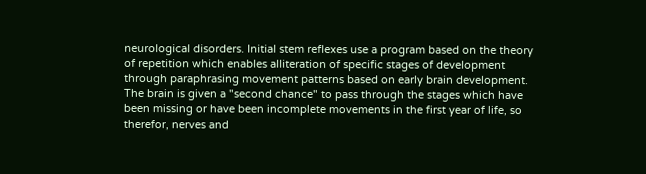neurological disorders. Initial stem reflexes use a program based on the theory of repetition which enables alliteration of specific stages of development through paraphrasing movement patterns based on early brain development. The brain is given a "second chance" to pass through the stages which have been missing or have been incomplete movements in the first year of life, so therefor, nerves and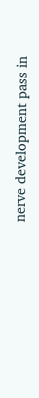nerve development pass in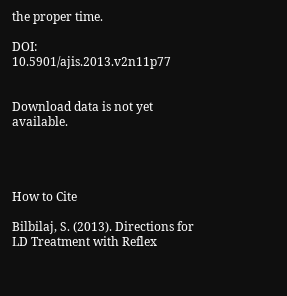the proper time.

DOI: 10.5901/ajis.2013.v2n11p77


Download data is not yet available.




How to Cite

Bilbilaj, S. (2013). Directions for LD Treatment with Reflex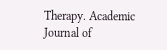Therapy. Academic Journal of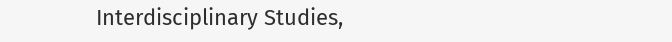Interdisciplinary Studies,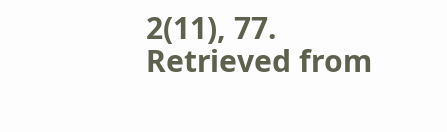2(11), 77. Retrieved from